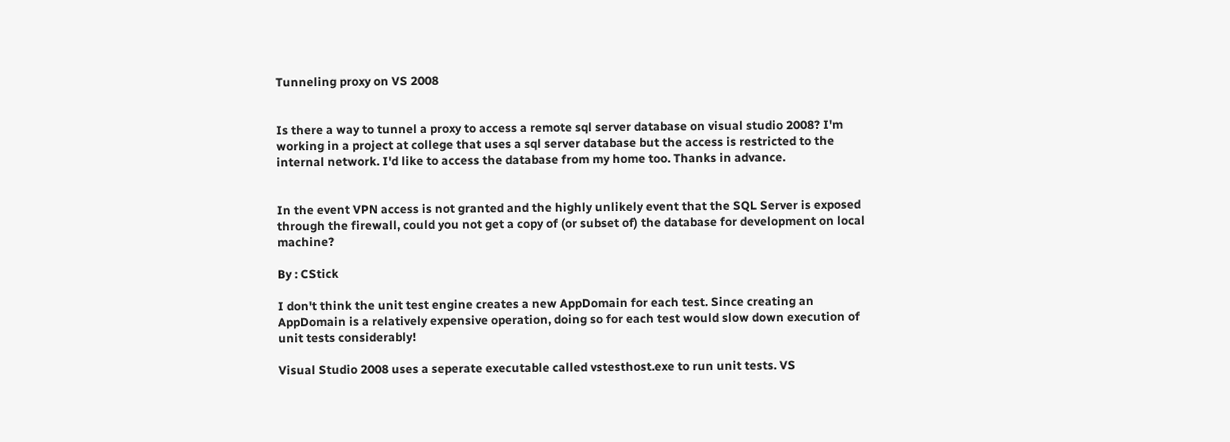Tunneling proxy on VS 2008


Is there a way to tunnel a proxy to access a remote sql server database on visual studio 2008? I'm working in a project at college that uses a sql server database but the access is restricted to the internal network. I'd like to access the database from my home too. Thanks in advance.


In the event VPN access is not granted and the highly unlikely event that the SQL Server is exposed through the firewall, could you not get a copy of (or subset of) the database for development on local machine?

By : CStick

I don't think the unit test engine creates a new AppDomain for each test. Since creating an AppDomain is a relatively expensive operation, doing so for each test would slow down execution of unit tests considerably!

Visual Studio 2008 uses a seperate executable called vstesthost.exe to run unit tests. VS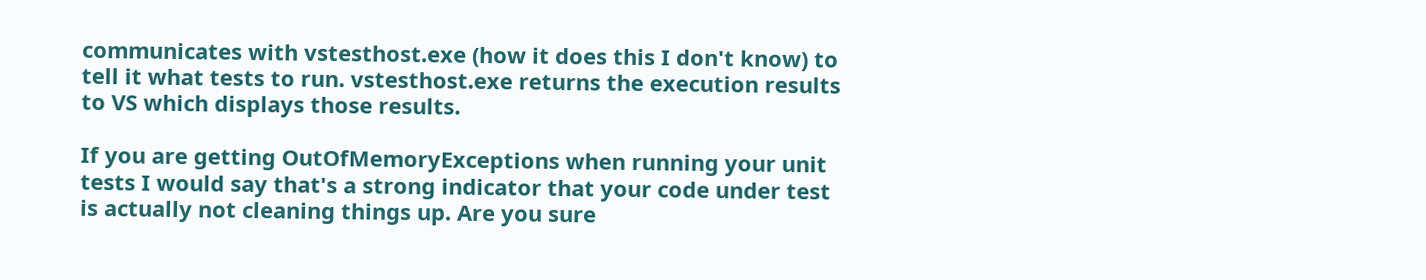communicates with vstesthost.exe (how it does this I don't know) to tell it what tests to run. vstesthost.exe returns the execution results to VS which displays those results.

If you are getting OutOfMemoryExceptions when running your unit tests I would say that's a strong indicator that your code under test is actually not cleaning things up. Are you sure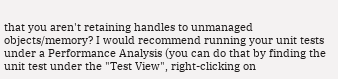that you aren't retaining handles to unmanaged objects/memory? I would recommend running your unit tests under a Performance Analysis (you can do that by finding the unit test under the "Test View", right-clicking on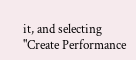it, and selecting "Create Performance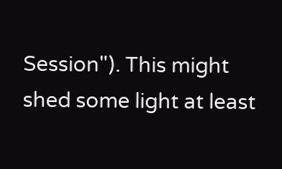Session"). This might shed some light at least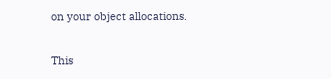on your object allocations.

This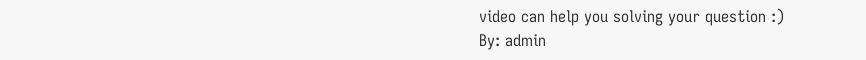video can help you solving your question :)
By: admin